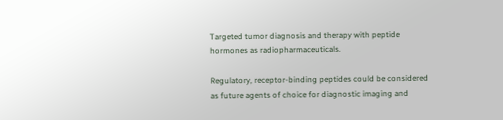Targeted tumor diagnosis and therapy with peptide hormones as radiopharmaceuticals.

Regulatory, receptor-binding peptides could be considered as future agents of choice for diagnostic imaging and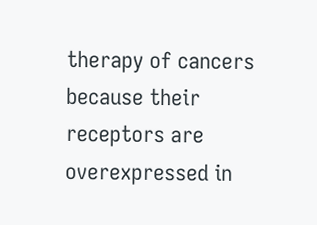therapy of cancers because their receptors are overexpressed in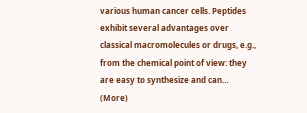various human cancer cells. Peptides exhibit several advantages over classical macromolecules or drugs, e.g., from the chemical point of view: they are easy to synthesize and can… (More)